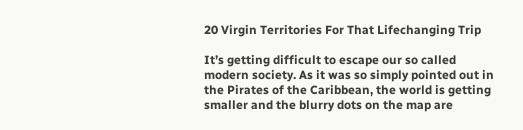20 Virgin Territories For That Lifechanging Trip

It’s getting difficult to escape our so called modern society. As it was so simply pointed out in the Pirates of the Caribbean, the world is getting smaller and the blurry dots on the map are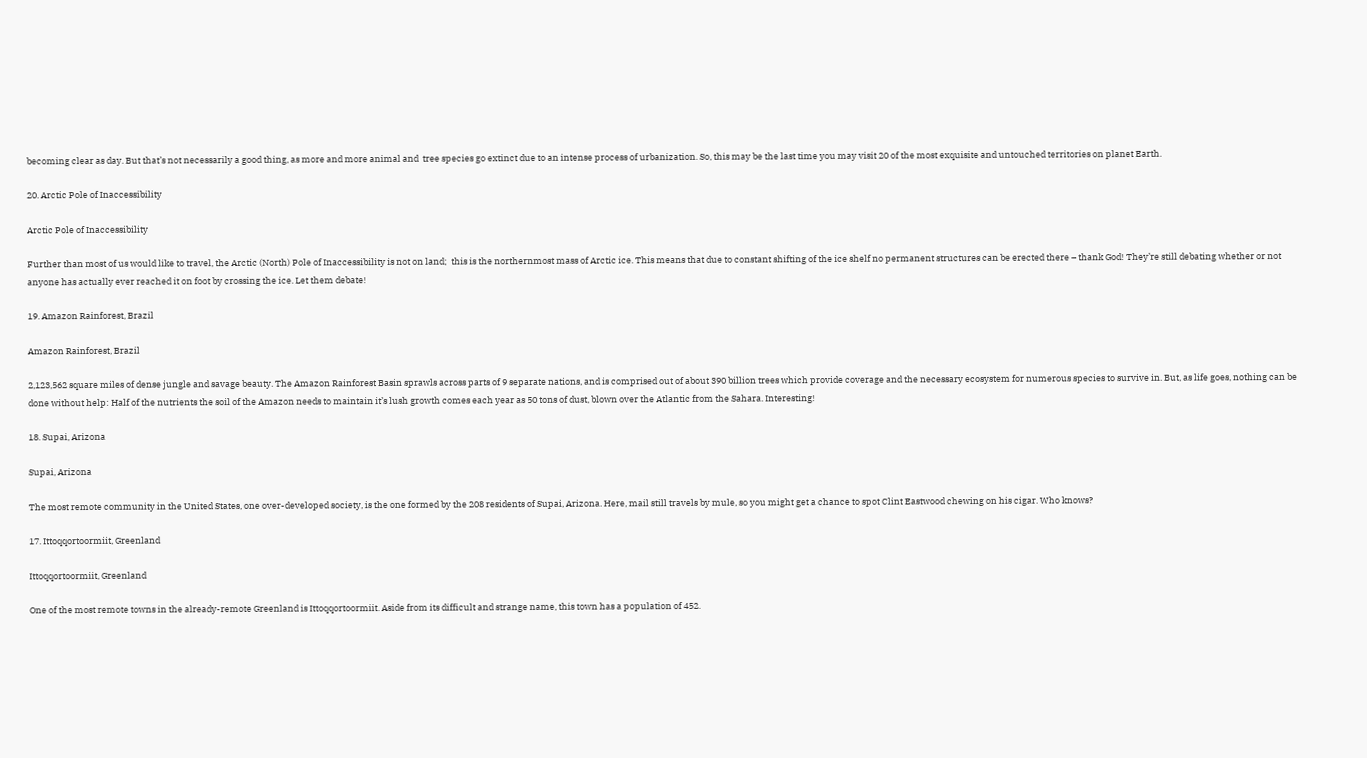becoming clear as day. But that’s not necessarily a good thing, as more and more animal and  tree species go extinct due to an intense process of urbanization. So, this may be the last time you may visit 20 of the most exquisite and untouched territories on planet Earth.

20. Arctic Pole of Inaccessibility

Arctic Pole of Inaccessibility

Further than most of us would like to travel, the Arctic (North) Pole of Inaccessibility is not on land;  this is the northernmost mass of Arctic ice. This means that due to constant shifting of the ice shelf no permanent structures can be erected there – thank God! They’re still debating whether or not anyone has actually ever reached it on foot by crossing the ice. Let them debate!

19. Amazon Rainforest, Brazil

Amazon Rainforest, Brazil

2,123,562 square miles of dense jungle and savage beauty. The Amazon Rainforest Basin sprawls across parts of 9 separate nations, and is comprised out of about 390 billion trees which provide coverage and the necessary ecosystem for numerous species to survive in. But, as life goes, nothing can be done without help: Half of the nutrients the soil of the Amazon needs to maintain it’s lush growth comes each year as 50 tons of dust, blown over the Atlantic from the Sahara. Interesting!

18. Supai, Arizona

Supai, Arizona

The most remote community in the United States, one over-developed society, is the one formed by the 208 residents of Supai, Arizona. Here, mail still travels by mule, so you might get a chance to spot Clint Eastwood chewing on his cigar. Who knows?

17. Ittoqqortoormiit, Greenland

Ittoqqortoormiit, Greenland

One of the most remote towns in the already-remote Greenland is Ittoqqortoormiit. Aside from its difficult and strange name, this town has a population of 452.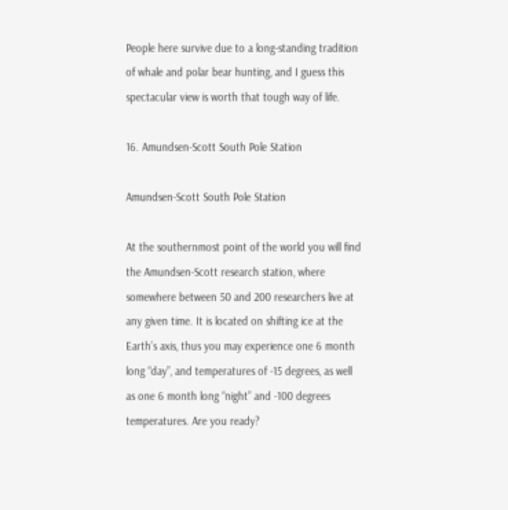People here survive due to a long-standing tradition of whale and polar bear hunting, and I guess this spectacular view is worth that tough way of life.

16. Amundsen-Scott South Pole Station

Amundsen-Scott South Pole Station

At the southernmost point of the world you will find the Amundsen-Scott research station, where somewhere between 50 and 200 researchers live at any given time. It is located on shifting ice at the Earth’s axis, thus you may experience one 6 month long “day”, and temperatures of -15 degrees, as well as one 6 month long “night” and -100 degrees temperatures. Are you ready?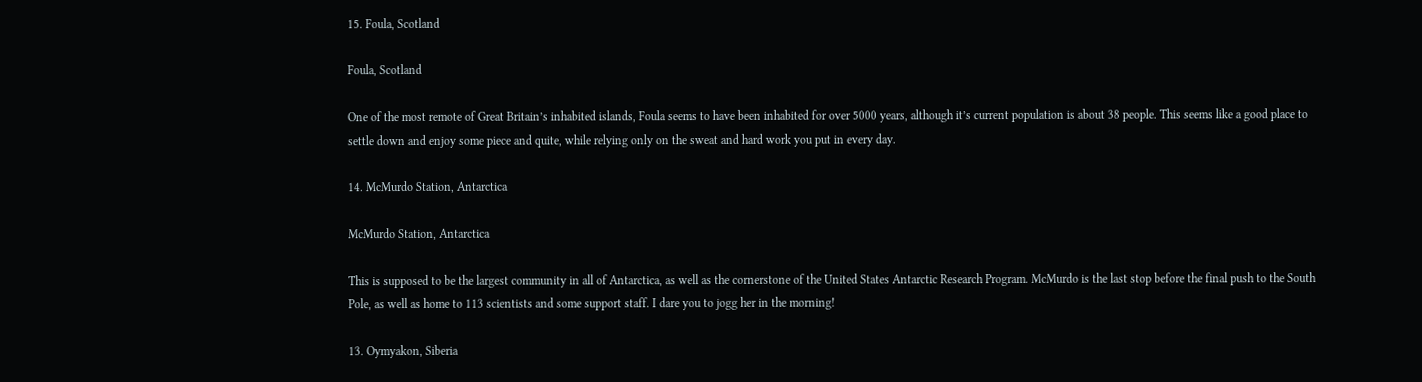15. Foula, Scotland

Foula, Scotland

One of the most remote of Great Britain’s inhabited islands, Foula seems to have been inhabited for over 5000 years, although it’s current population is about 38 people. This seems like a good place to settle down and enjoy some piece and quite, while relying only on the sweat and hard work you put in every day.

14. McMurdo Station, Antarctica

McMurdo Station, Antarctica

This is supposed to be the largest community in all of Antarctica, as well as the cornerstone of the United States Antarctic Research Program. McMurdo is the last stop before the final push to the South Pole, as well as home to 113 scientists and some support staff. I dare you to jogg her in the morning!

13. Oymyakon, Siberia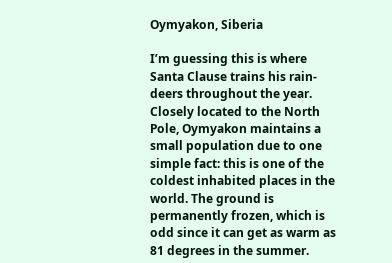Oymyakon, Siberia

I’m guessing this is where Santa Clause trains his rain-deers throughout the year. Closely located to the North Pole, Oymyakon maintains a small population due to one simple fact: this is one of the coldest inhabited places in the world. The ground is permanently frozen, which is odd since it can get as warm as 81 degrees in the summer.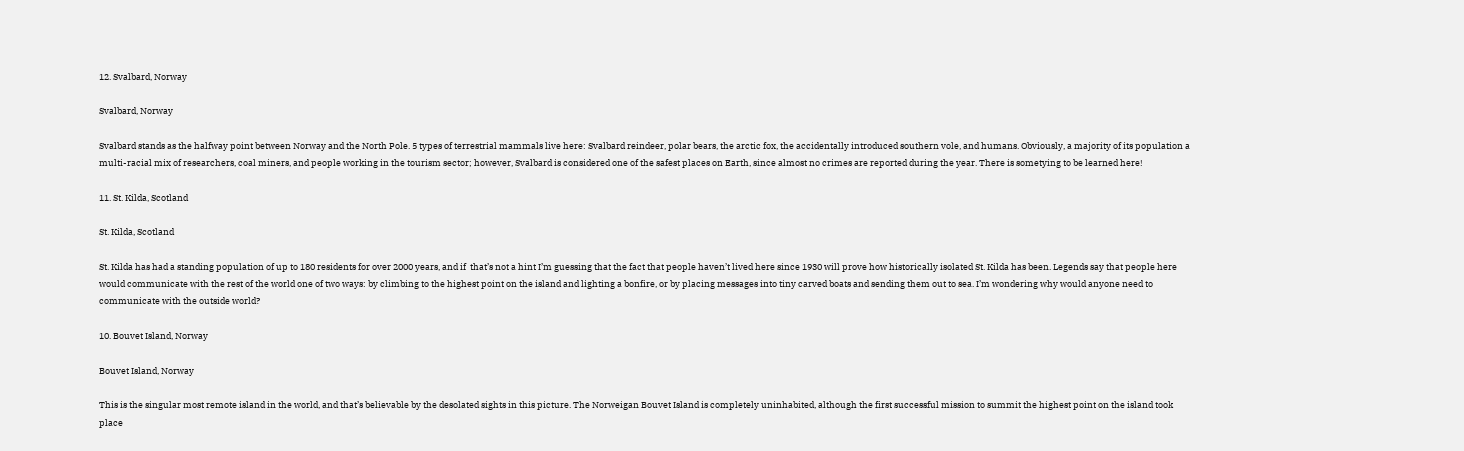12. Svalbard, Norway

Svalbard, Norway

Svalbard stands as the halfway point between Norway and the North Pole. 5 types of terrestrial mammals live here: Svalbard reindeer, polar bears, the arctic fox, the accidentally introduced southern vole, and humans. Obviously, a majority of its population a multi-racial mix of researchers, coal miners, and people working in the tourism sector; however, Svalbard is considered one of the safest places on Earth, since almost no crimes are reported during the year. There is sometying to be learned here!

11. St. Kilda, Scotland

St. Kilda, Scotland

St. Kilda has had a standing population of up to 180 residents for over 2000 years, and if  that’s not a hint I’m guessing that the fact that people haven’t lived here since 1930 will prove how historically isolated St. Kilda has been. Legends say that people here would communicate with the rest of the world one of two ways: by climbing to the highest point on the island and lighting a bonfire, or by placing messages into tiny carved boats and sending them out to sea. I’m wondering why would anyone need to communicate with the outside world?

10. Bouvet Island, Norway

Bouvet Island, Norway

This is the singular most remote island in the world, and that’s believable by the desolated sights in this picture. The Norweigan Bouvet Island is completely uninhabited, although the first successful mission to summit the highest point on the island took place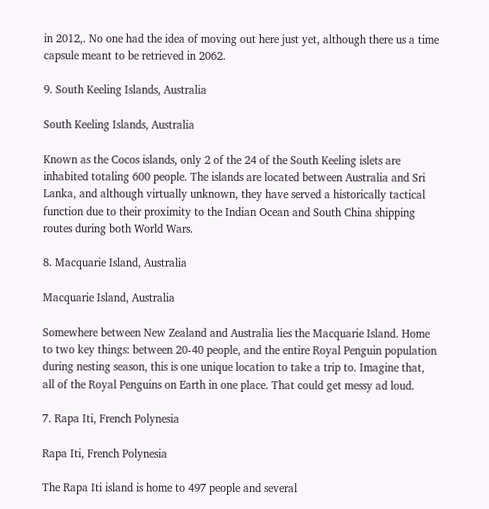in 2012,. No one had the idea of moving out here just yet, although there us a time capsule meant to be retrieved in 2062.

9. South Keeling Islands, Australia

South Keeling Islands, Australia

Known as the Cocos islands, only 2 of the 24 of the South Keeling islets are inhabited totaling 600 people. The islands are located between Australia and Sri Lanka, and although virtually unknown, they have served a historically tactical function due to their proximity to the Indian Ocean and South China shipping routes during both World Wars.

8. Macquarie Island, Australia

Macquarie Island, Australia

Somewhere between New Zealand and Australia lies the Macquarie Island. Home to two key things: between 20-40 people, and the entire Royal Penguin population during nesting season, this is one unique location to take a trip to. Imagine that,  all of the Royal Penguins on Earth in one place. That could get messy ad loud.

7. Rapa Iti, French Polynesia

Rapa Iti, French Polynesia

The Rapa Iti island is home to 497 people and several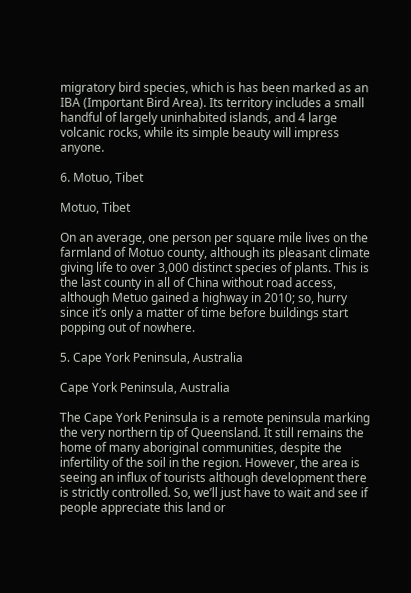migratory bird species, which is has been marked as an IBA (Important Bird Area). Its territory includes a small handful of largely uninhabited islands, and 4 large volcanic rocks, while its simple beauty will impress anyone.

6. Motuo, Tibet

Motuo, Tibet

On an average, one person per square mile lives on the farmland of Motuo county, although its pleasant climate giving life to over 3,000 distinct species of plants. This is the last county in all of China without road access, although Metuo gained a highway in 2010; so, hurry since it’s only a matter of time before buildings start popping out of nowhere.

5. Cape York Peninsula, Australia

Cape York Peninsula, Australia

The Cape York Peninsula is a remote peninsula marking the very northern tip of Queensland. It still remains the home of many aboriginal communities, despite the infertility of the soil in the region. However, the area is seeing an influx of tourists although development there is strictly controlled. So, we’ll just have to wait and see if people appreciate this land or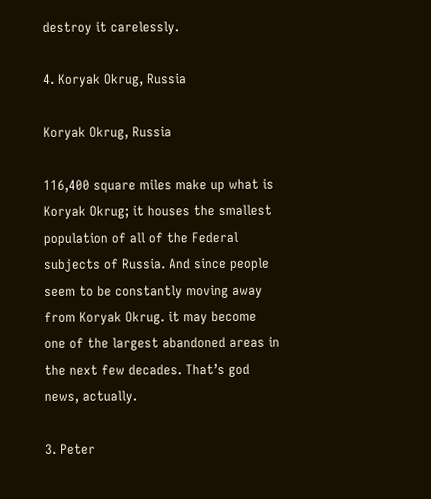destroy it carelessly.

4. Koryak Okrug, Russia

Koryak Okrug, Russia

116,400 square miles make up what is Koryak Okrug; it houses the smallest population of all of the Federal subjects of Russia. And since people seem to be constantly moving away from Koryak Okrug. it may become one of the largest abandoned areas in the next few decades. That’s god news, actually.

3. Peter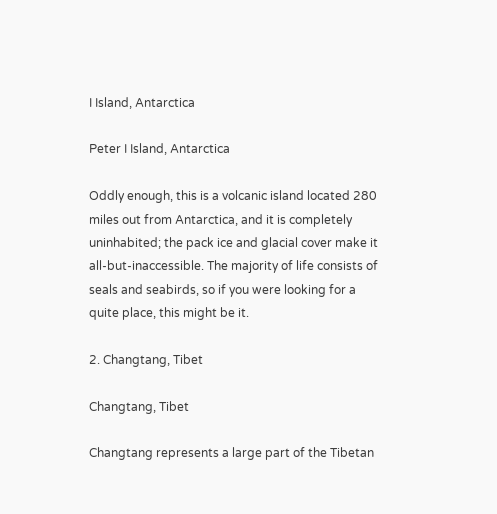I Island, Antarctica

Peter I Island, Antarctica

Oddly enough, this is a volcanic island located 280 miles out from Antarctica, and it is completely uninhabited; the pack ice and glacial cover make it all-but-inaccessible. The majority of life consists of seals and seabirds, so if you were looking for a quite place, this might be it.

2. Changtang, Tibet

Changtang, Tibet

Changtang represents a large part of the Tibetan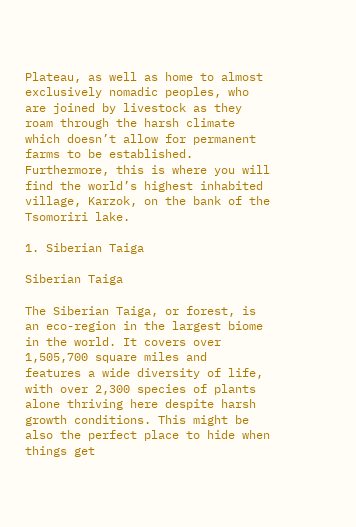Plateau, as well as home to almost exclusively nomadic peoples, who are joined by livestock as they roam through the harsh climate which doesn’t allow for permanent farms to be established. Furthermore, this is where you will find the world’s highest inhabited village, Karzok, on the bank of the Tsomoriri lake.

1. Siberian Taiga

Siberian Taiga

The Siberian Taiga, or forest, is an eco-region in the largest biome in the world. It covers over 1,505,700 square miles and  features a wide diversity of life, with over 2,300 species of plants alone thriving here despite harsh growth conditions. This might be also the perfect place to hide when things get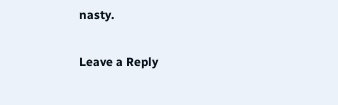nasty.

Leave a Reply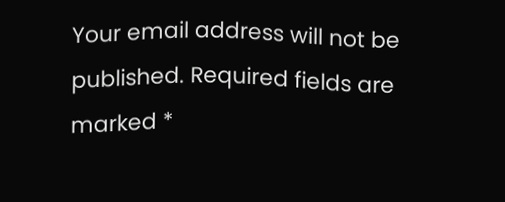Your email address will not be published. Required fields are marked *